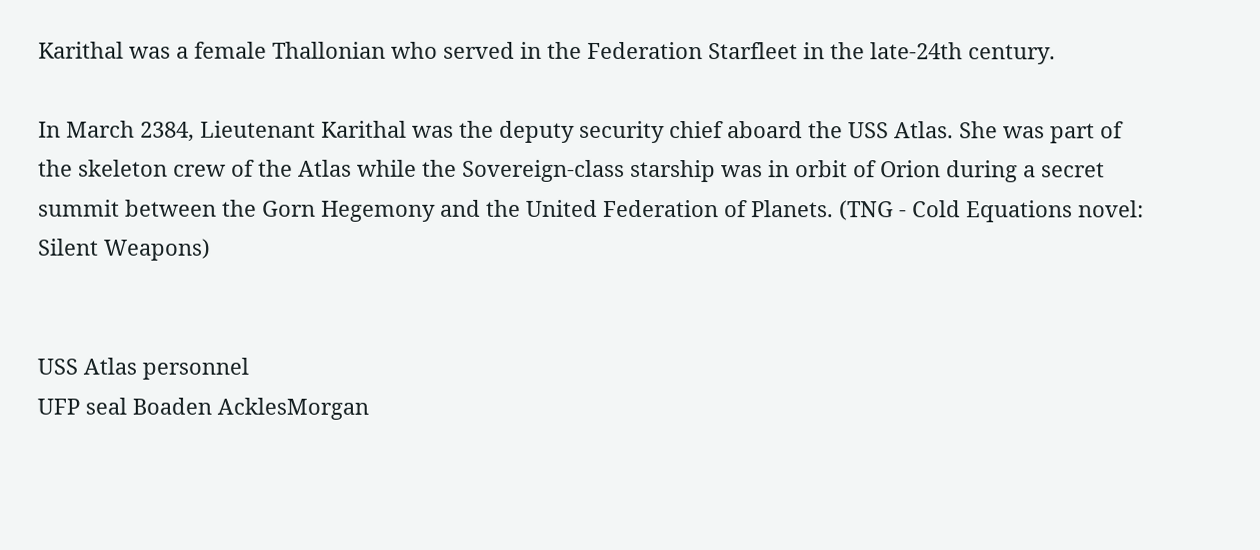Karithal was a female Thallonian who served in the Federation Starfleet in the late-24th century.

In March 2384, Lieutenant Karithal was the deputy security chief aboard the USS Atlas. She was part of the skeleton crew of the Atlas while the Sovereign-class starship was in orbit of Orion during a secret summit between the Gorn Hegemony and the United Federation of Planets. (TNG - Cold Equations novel: Silent Weapons)


USS Atlas personnel
UFP seal Boaden AcklesMorgan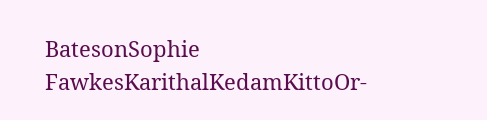BatesonSophie FawkesKarithalKedamKittoOr-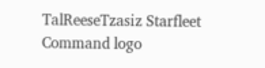TalReeseTzasiz Starfleet Command logo